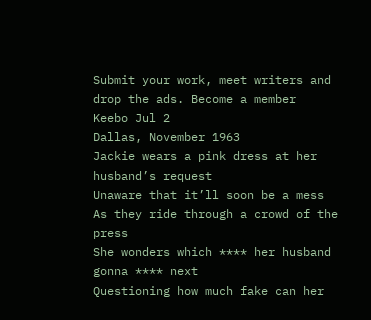Submit your work, meet writers and drop the ads. Become a member
Keebo Jul 2
Dallas, November 1963
Jackie wears a pink dress at her husband’s request
Unaware that it’ll soon be a mess
As they ride through a crowd of the press
She wonders which **** her husband gonna **** next
Questioning how much fake can her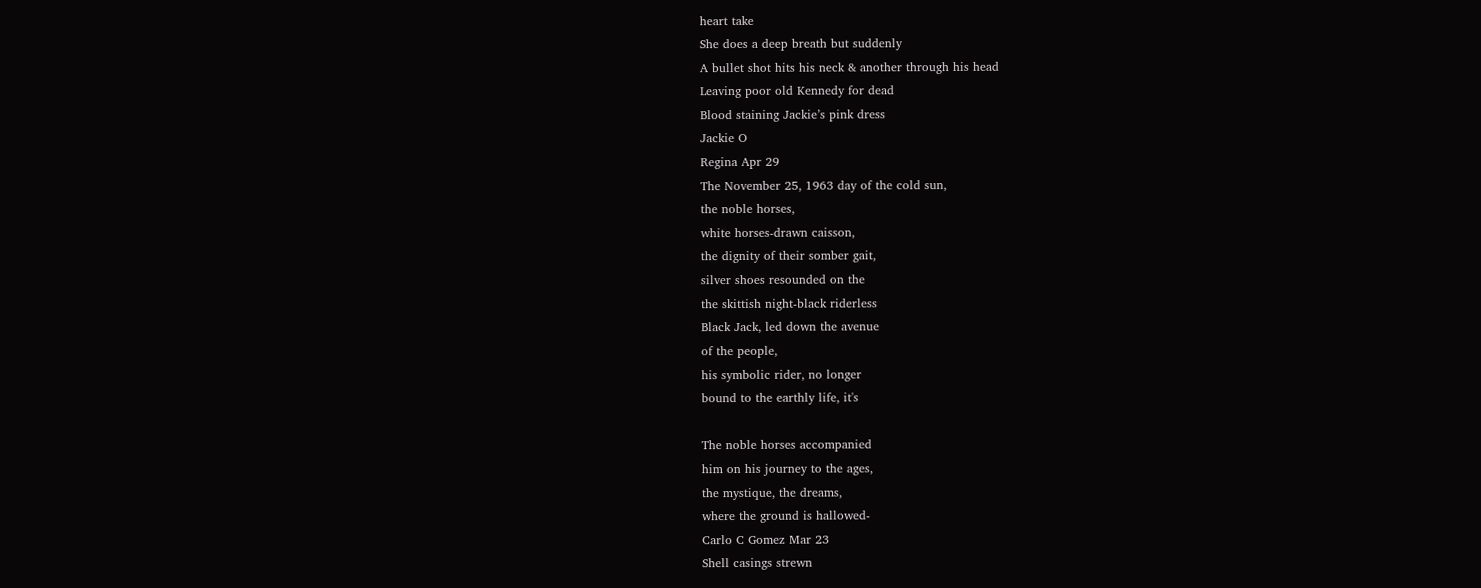heart take
She does a deep breath but suddenly
A bullet shot hits his neck & another through his head
Leaving poor old Kennedy for dead
Blood staining Jackie’s pink dress
Jackie O
Regina Apr 29
The November 25, 1963 day of the cold sun,
the noble horses,
white horses-drawn caisson,
the dignity of their somber gait,
silver shoes resounded on the
the skittish night-black riderless
Black Jack, led down the avenue
of the people,
his symbolic rider, no longer
bound to the earthly life, it's

The noble horses accompanied
him on his journey to the ages,
the mystique, the dreams,
where the ground is hallowed-
Carlo C Gomez Mar 23
Shell casings strewn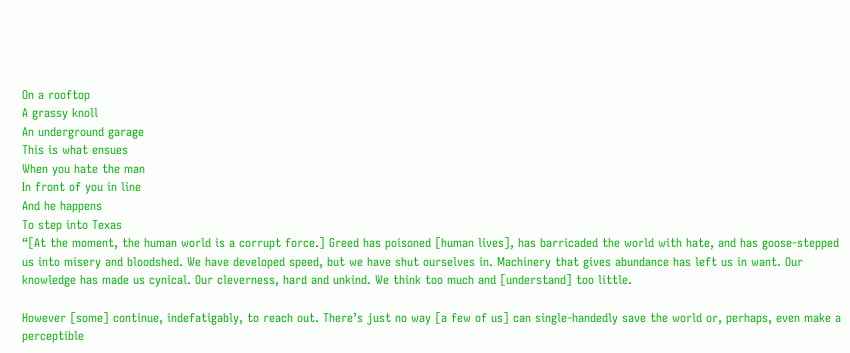On a rooftop
A grassy knoll
An underground garage
This is what ensues
When you hate the man
In front of you in line
And he happens
To step into Texas
“[At the moment, the human world is a corrupt force.] Greed has poisoned [human lives], has barricaded the world with hate, and has goose-stepped us into misery and bloodshed. We have developed speed, but we have shut ourselves in. Machinery that gives abundance has left us in want. Our knowledge has made us cynical. Our cleverness, hard and unkind. We think too much and [understand] too little.

However [some] continue, indefatigably, to reach out. There’s just no way [a few of us] can single-handedly save the world or, perhaps, even make a perceptible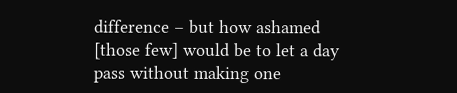difference – but how ashamed [those few] would be to let a day pass without making one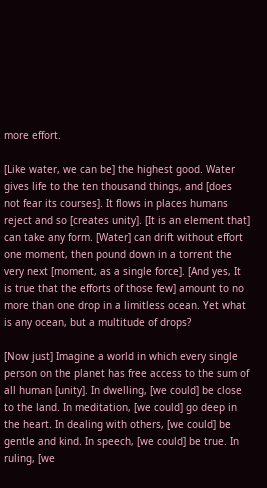more effort.

[Like water, we can be] the highest good. Water gives life to the ten thousand things, and [does not fear its courses]. It flows in places humans reject and so [creates unity]. [It is an element that] can take any form. [Water] can drift without effort one moment, then pound down in a torrent the very next [moment, as a single force]. [And yes, It is true that the efforts of those few] amount to no more than one drop in a limitless ocean. Yet what is any ocean, but a multitude of drops?

[Now just] Imagine a world in which every single person on the planet has free access to the sum of all human [unity]. In dwelling, [we could] be close to the land. In meditation, [we could] go deep in the heart. In dealing with others, [we could] be gentle and kind. In speech, [we could] be true. In ruling, [we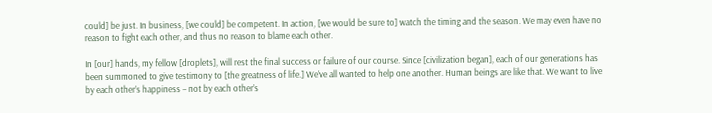could] be just. In business, [we could] be competent. In action, [we would be sure to] watch the timing and the season. We may even have no reason to fight each other, and thus no reason to blame each other.

In [our] hands, my fellow [droplets], will rest the final success or failure of our course. Since [civilization began], each of our generations has been summoned to give testimony to [the greatness of life.] We’ve all wanted to help one another. Human beings are like that. We want to live by each other’s happiness – not by each other’s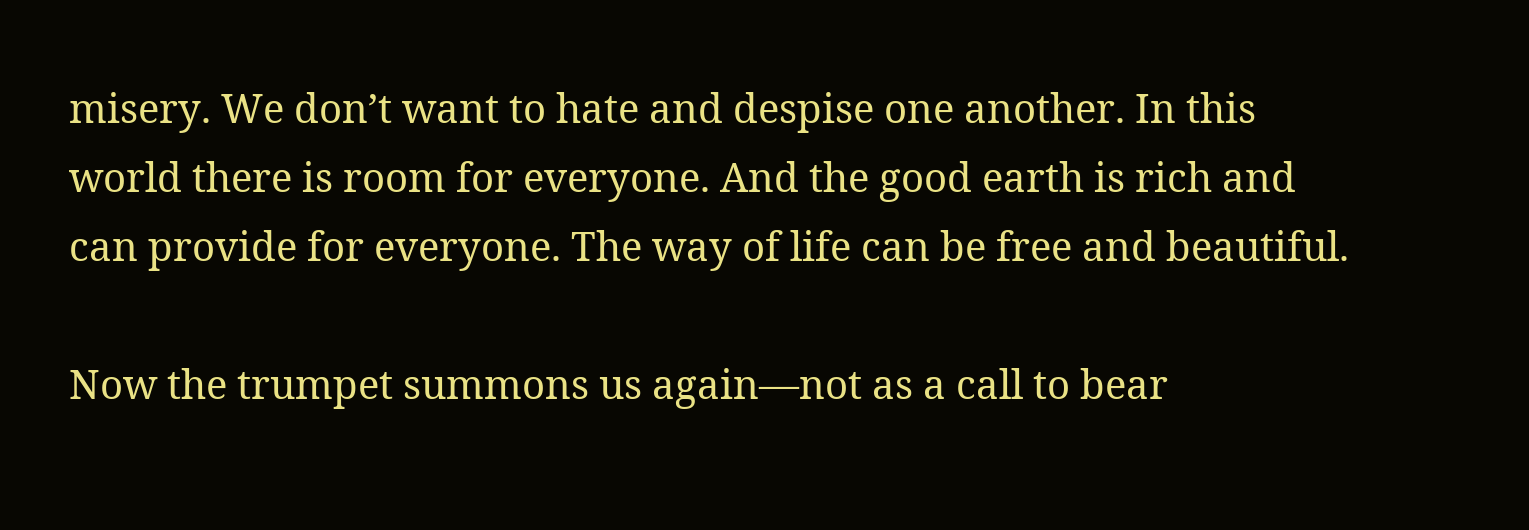misery. We don’t want to hate and despise one another. In this world there is room for everyone. And the good earth is rich and can provide for everyone. The way of life can be free and beautiful.

Now the trumpet summons us again—not as a call to bear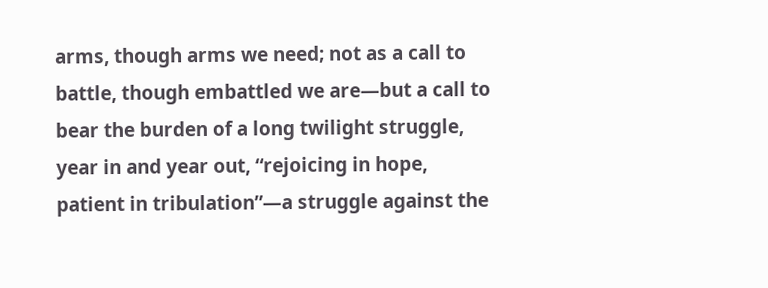arms, though arms we need; not as a call to battle, though embattled we are—but a call to bear the burden of a long twilight struggle, year in and year out, “rejoicing in hope, patient in tribulation”—a struggle against the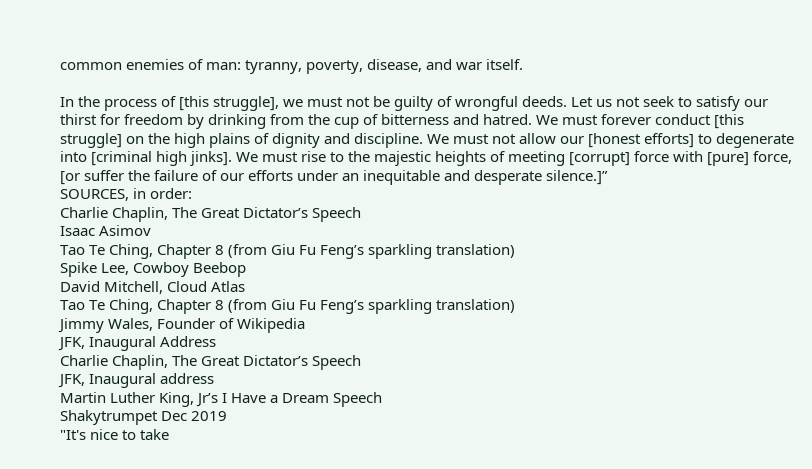common enemies of man: tyranny, poverty, disease, and war itself.

In the process of [this struggle], we must not be guilty of wrongful deeds. Let us not seek to satisfy our thirst for freedom by drinking from the cup of bitterness and hatred. We must forever conduct [this struggle] on the high plains of dignity and discipline. We must not allow our [honest efforts] to degenerate into [criminal high jinks]. We must rise to the majestic heights of meeting [corrupt] force with [pure] force, [or suffer the failure of our efforts under an inequitable and desperate silence.]”
SOURCES, in order:
Charlie Chaplin, The Great Dictator’s Speech
Isaac Asimov
Tao Te Ching, Chapter 8 (from Giu Fu Feng’s sparkling translation)
Spike Lee, Cowboy Beebop
David Mitchell, Cloud Atlas
Tao Te Ching, Chapter 8 (from Giu Fu Feng’s sparkling translation)
Jimmy Wales, Founder of Wikipedia
JFK, Inaugural Address
Charlie Chaplin, The Great Dictator’s Speech
JFK, Inaugural address
Martin Luther King, Jr’s I Have a Dream Speech
Shakytrumpet Dec 2019
"It's nice to take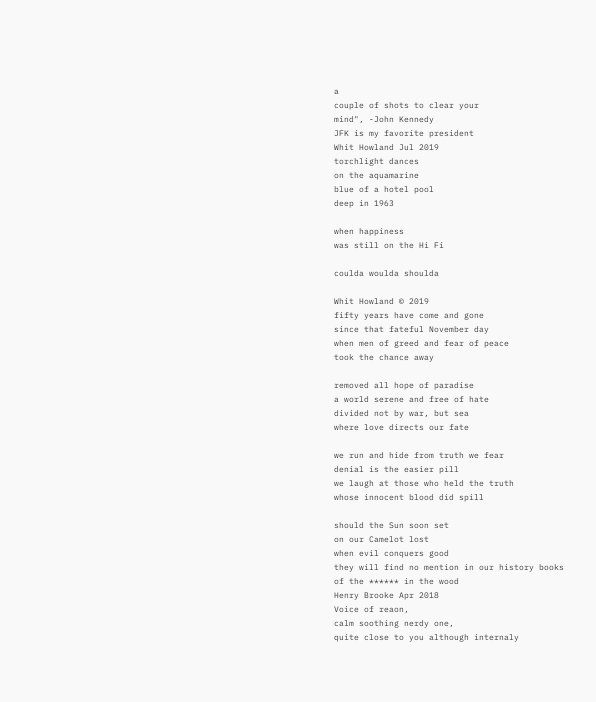a
couple of shots to clear your
mind", -John Kennedy
JFK is my favorite president
Whit Howland Jul 2019
torchlight dances
on the aquamarine
blue of a hotel pool
deep in 1963

when happiness
was still on the Hi Fi

coulda woulda shoulda

Whit Howland © 2019
fifty years have come and gone
since that fateful November day
when men of greed and fear of peace
took the chance away

removed all hope of paradise
a world serene and free of hate
divided not by war, but sea
where love directs our fate

we run and hide from truth we fear
denial is the easier pill
we laugh at those who held the truth
whose innocent blood did spill

should the Sun soon set
on our Camelot lost
when evil conquers good
they will find no mention in our history books
of the ****** in the wood
Henry Brooke Apr 2018
Voice of reaon,
calm soothing nerdy one,
quite close to you although internaly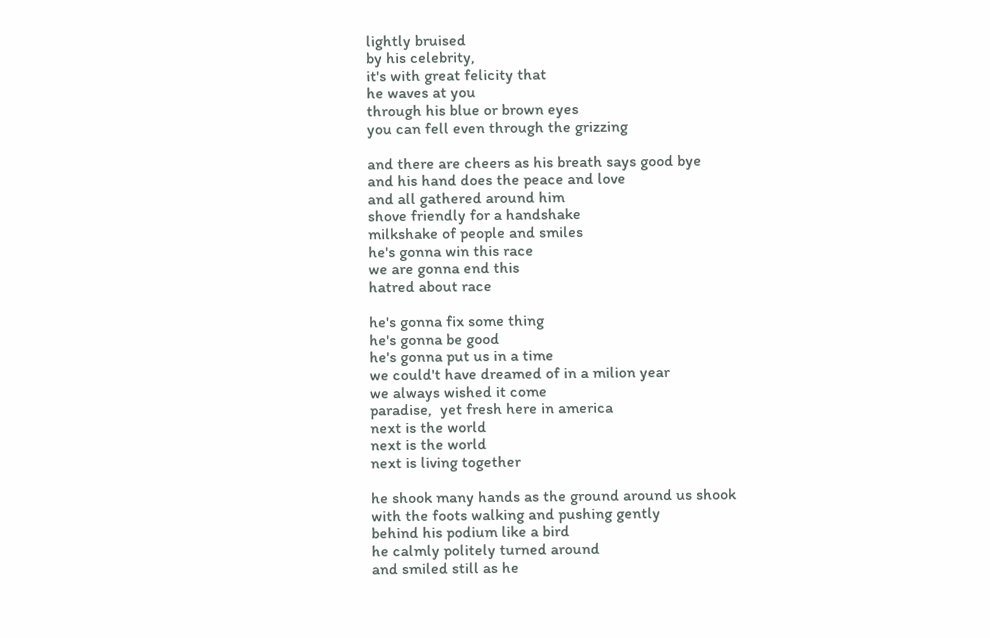lightly bruised
by his celebrity,
it's with great felicity that
he waves at you
through his blue or brown eyes
you can fell even through the grizzing

and there are cheers as his breath says good bye
and his hand does the peace and love
and all gathered around him
shove friendly for a handshake
milkshake of people and smiles
he's gonna win this race
we are gonna end this
hatred about race

he's gonna fix some thing
he's gonna be good
he's gonna put us in a time
we could't have dreamed of in a milion year
we always wished it come
paradise,  yet fresh here in america
next is the world
next is the world
next is living together

he shook many hands as the ground around us shook
with the foots walking and pushing gently
behind his podium like a bird
he calmly politely turned around
and smiled still as he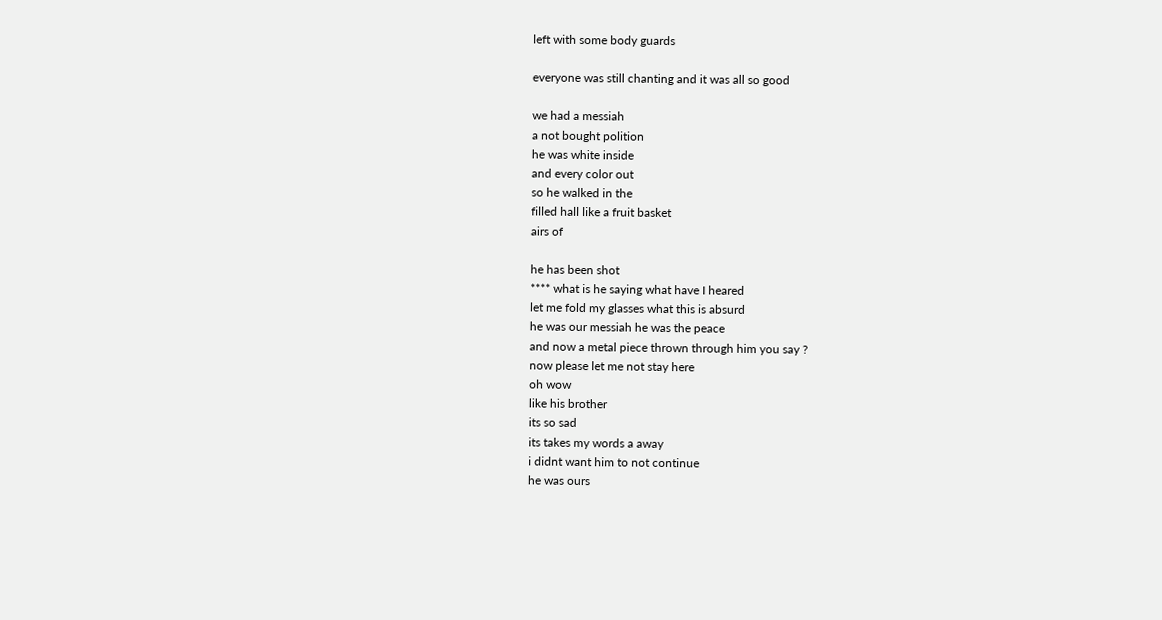left with some body guards

everyone was still chanting and it was all so good

we had a messiah
a not bought polition
he was white inside
and every color out
so he walked in the
filled hall like a fruit basket
airs of

he has been shot
**** what is he saying what have I heared
let me fold my glasses what this is absurd
he was our messiah he was the peace
and now a metal piece thrown through him you say ?
now please let me not stay here
oh wow
like his brother
its so sad
its takes my words a away
i didnt want him to not continue
he was ours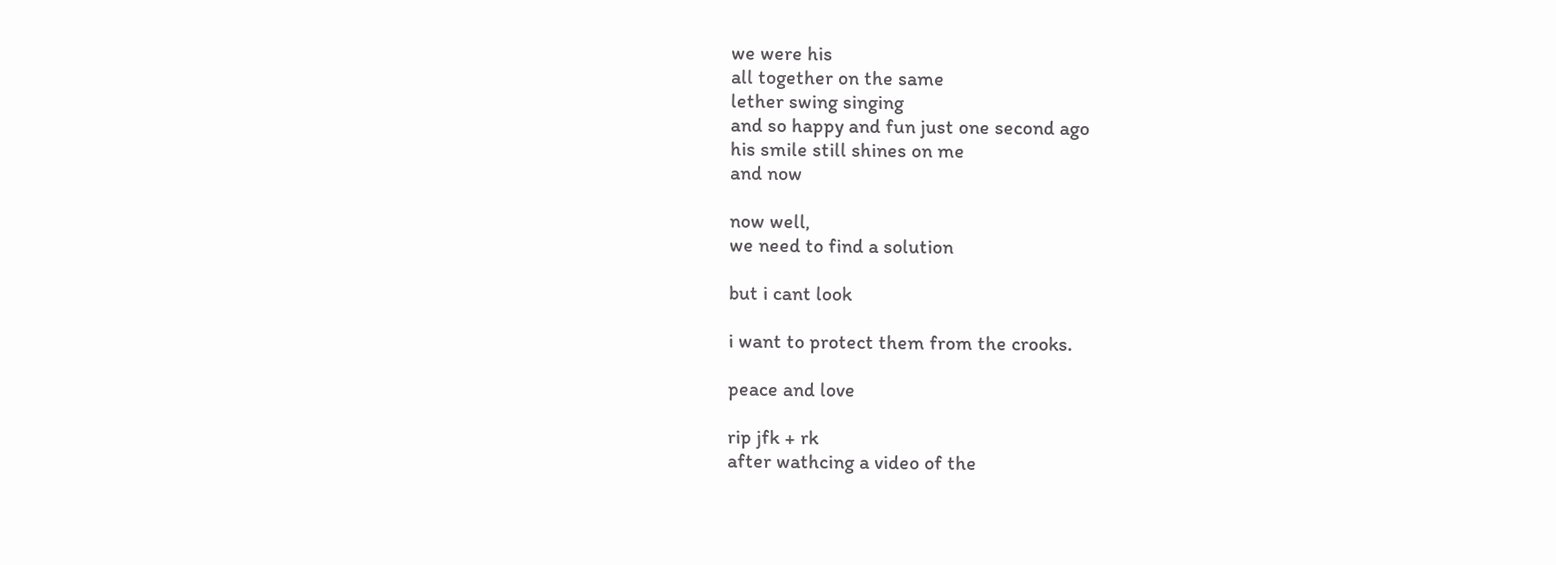we were his
all together on the same
lether swing singing
and so happy and fun just one second ago
his smile still shines on me
and now

now well,
we need to find a solution

but i cant look

i want to protect them from the crooks.

peace and love

rip jfk + rk
after wathcing a video of the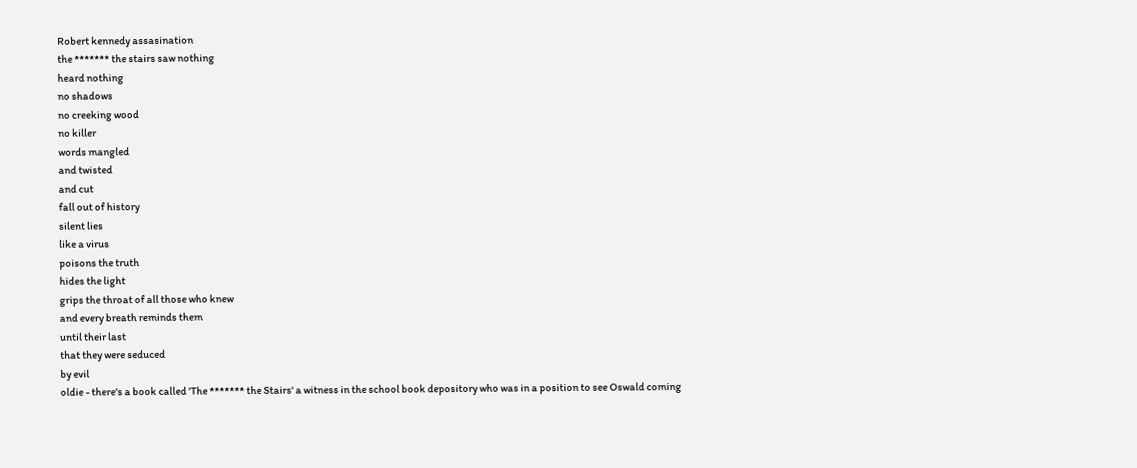Robert kennedy assasination
the ******* the stairs saw nothing
heard nothing
no shadows
no creeking wood
no killer
words mangled
and twisted
and cut
fall out of history
silent lies
like a virus
poisons the truth
hides the light
grips the throat of all those who knew
and every breath reminds them
until their last
that they were seduced
by evil
oldie - there's a book called 'The ******* the Stairs' a witness in the school book depository who was in a position to see Oswald coming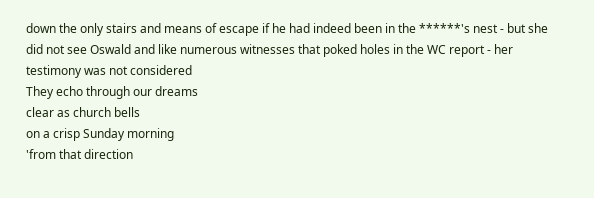down the only stairs and means of escape if he had indeed been in the ******'s nest - but she did not see Oswald and like numerous witnesses that poked holes in the WC report - her testimony was not considered
They echo through our dreams
clear as church bells
on a crisp Sunday morning
'from that direction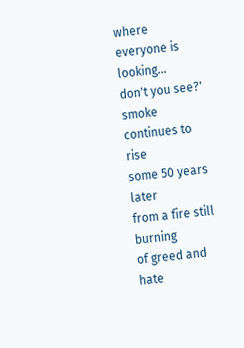where everyone is looking...
don't you see?'
smoke continues to rise
some 50 years later
from a fire still burning
of greed and hate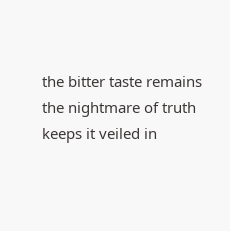the bitter taste remains
the nightmare of truth
keeps it veiled in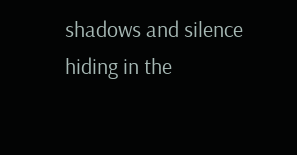shadows and silence
hiding in the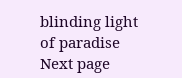blinding light
of paradise
Next page